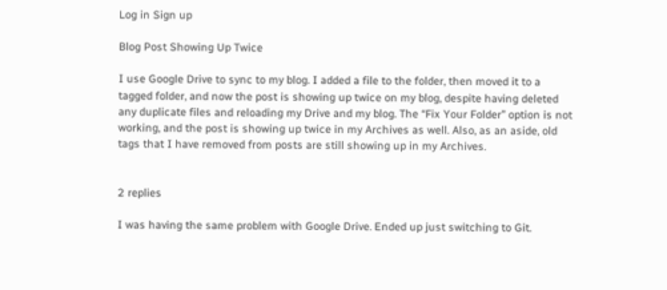Log in Sign up

Blog Post Showing Up Twice

I use Google Drive to sync to my blog. I added a file to the folder, then moved it to a tagged folder, and now the post is showing up twice on my blog, despite having deleted any duplicate files and reloading my Drive and my blog. The “Fix Your Folder” option is not working, and the post is showing up twice in my Archives as well. Also, as an aside, old tags that I have removed from posts are still showing up in my Archives.


2 replies

I was having the same problem with Google Drive. Ended up just switching to Git.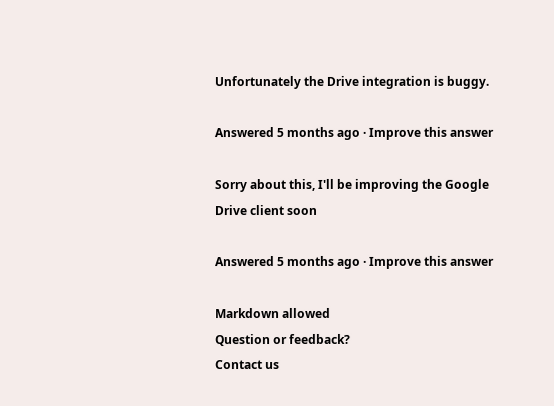Unfortunately the Drive integration is buggy.

Answered 5 months ago · Improve this answer

Sorry about this, I'll be improving the Google Drive client soon

Answered 5 months ago · Improve this answer

Markdown allowed
Question or feedback?
Contact us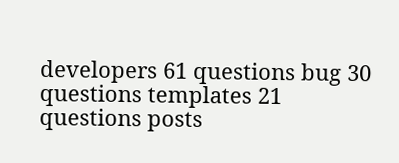developers 61 questions bug 30 questions templates 21 questions posts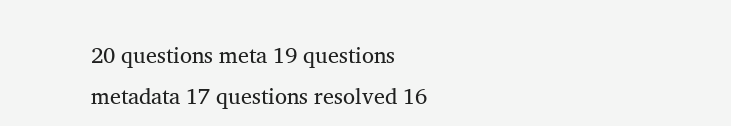20 questions meta 19 questions metadata 17 questions resolved 16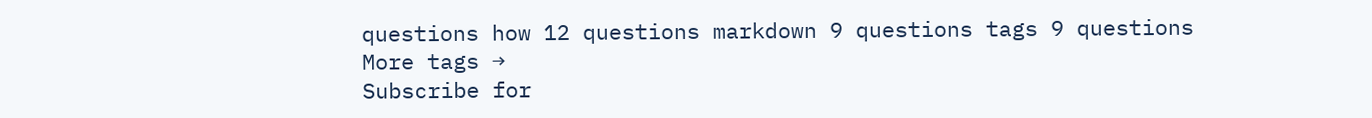questions how 12 questions markdown 9 questions tags 9 questions More tags →
Subscribe for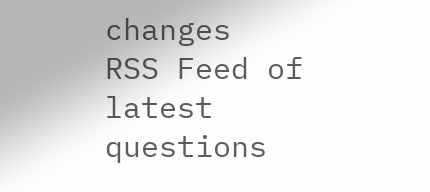changes
RSS Feed of latest questions